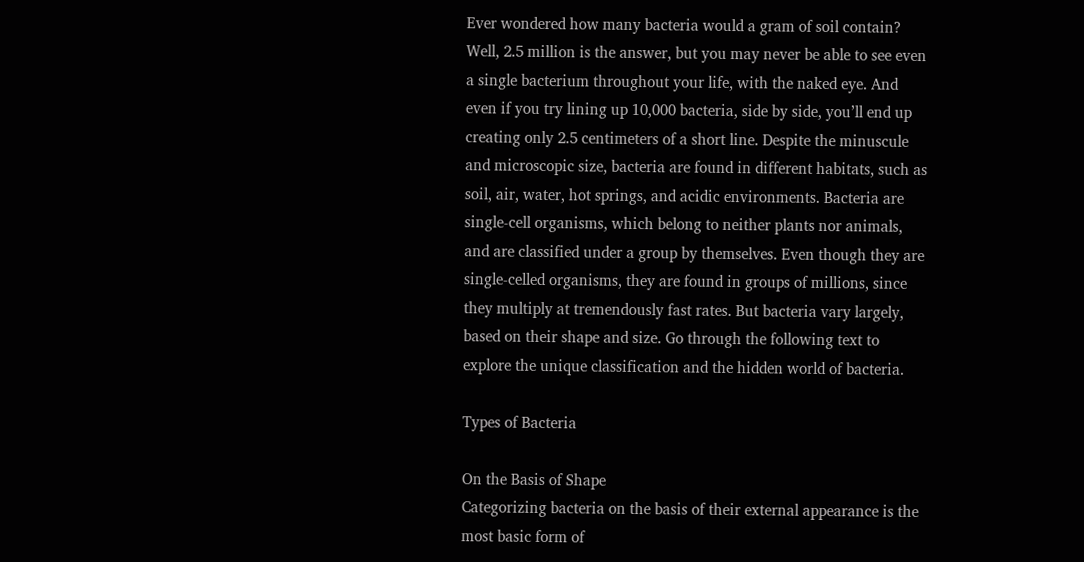Ever wondered how many bacteria would a gram of soil contain? Well, 2.5 million is the answer, but you may never be able to see even a single bacterium throughout your life, with the naked eye. And even if you try lining up 10,000 bacteria, side by side, you’ll end up creating only 2.5 centimeters of a short line. Despite the minuscule and microscopic size, bacteria are found in different habitats, such as soil, air, water, hot springs, and acidic environments. Bacteria are single-cell organisms, which belong to neither plants nor animals, and are classified under a group by themselves. Even though they are single-celled organisms, they are found in groups of millions, since they multiply at tremendously fast rates. But bacteria vary largely, based on their shape and size. Go through the following text to explore the unique classification and the hidden world of bacteria.

Types of Bacteria

On the Basis of Shape
Categorizing bacteria on the basis of their external appearance is the most basic form of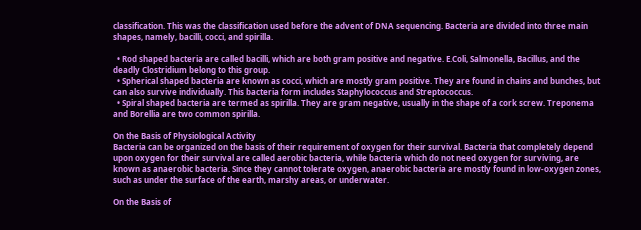classification. This was the classification used before the advent of DNA sequencing. Bacteria are divided into three main shapes, namely, bacilli, cocci, and spirilla.

  • Rod shaped bacteria are called bacilli, which are both gram positive and negative. E.Coli, Salmonella, Bacillus, and the deadly Clostridium belong to this group.
  • Spherical shaped bacteria are known as cocci, which are mostly gram positive. They are found in chains and bunches, but can also survive individually. This bacteria form includes Staphylococcus and Streptococcus.
  • Spiral shaped bacteria are termed as spirilla. They are gram negative, usually in the shape of a cork screw. Treponema and Borellia are two common spirilla.

On the Basis of Physiological Activity
Bacteria can be organized on the basis of their requirement of oxygen for their survival. Bacteria that completely depend upon oxygen for their survival are called aerobic bacteria, while bacteria which do not need oxygen for surviving, are known as anaerobic bacteria. Since they cannot tolerate oxygen, anaerobic bacteria are mostly found in low-oxygen zones, such as under the surface of the earth, marshy areas, or underwater.

On the Basis of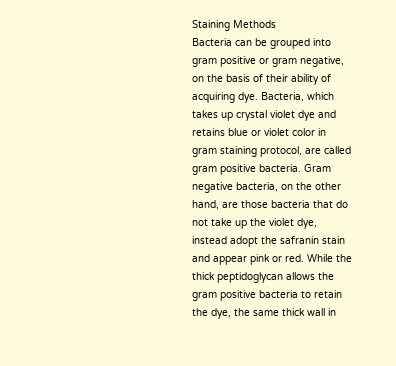Staining Methods
Bacteria can be grouped into gram positive or gram negative, on the basis of their ability of acquiring dye. Bacteria, which takes up crystal violet dye and retains blue or violet color in gram staining protocol, are called gram positive bacteria. Gram negative bacteria, on the other hand, are those bacteria that do not take up the violet dye, instead adopt the safranin stain and appear pink or red. While the thick peptidoglycan allows the gram positive bacteria to retain the dye, the same thick wall in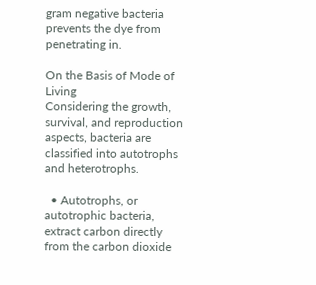gram negative bacteria prevents the dye from penetrating in.

On the Basis of Mode of Living
Considering the growth, survival, and reproduction aspects, bacteria are classified into autotrophs and heterotrophs.

  • Autotrophs, or autotrophic bacteria, extract carbon directly from the carbon dioxide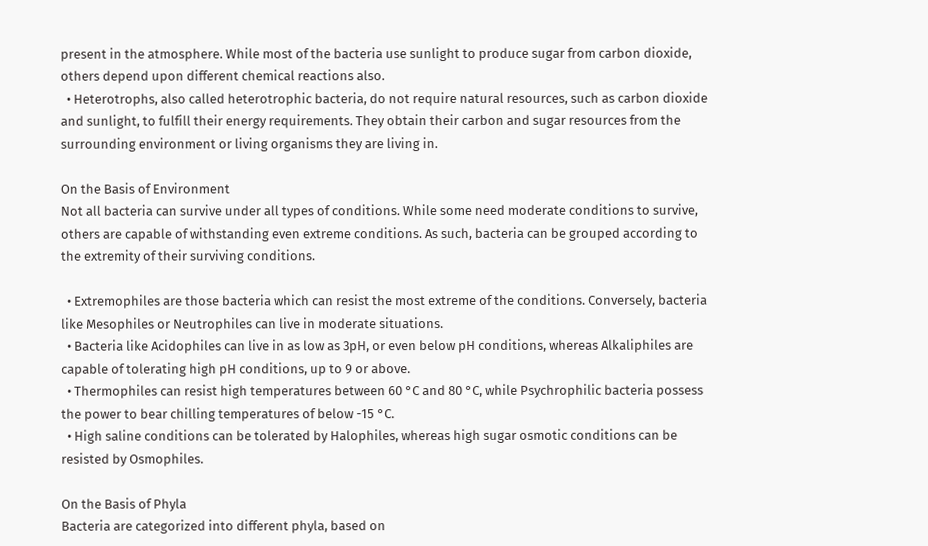present in the atmosphere. While most of the bacteria use sunlight to produce sugar from carbon dioxide, others depend upon different chemical reactions also.
  • Heterotrophs, also called heterotrophic bacteria, do not require natural resources, such as carbon dioxide and sunlight, to fulfill their energy requirements. They obtain their carbon and sugar resources from the surrounding environment or living organisms they are living in.

On the Basis of Environment
Not all bacteria can survive under all types of conditions. While some need moderate conditions to survive, others are capable of withstanding even extreme conditions. As such, bacteria can be grouped according to the extremity of their surviving conditions.

  • Extremophiles are those bacteria which can resist the most extreme of the conditions. Conversely, bacteria like Mesophiles or Neutrophiles can live in moderate situations.
  • Bacteria like Acidophiles can live in as low as 3pH, or even below pH conditions, whereas Alkaliphiles are capable of tolerating high pH conditions, up to 9 or above.
  • Thermophiles can resist high temperatures between 60 °C and 80 °C, while Psychrophilic bacteria possess the power to bear chilling temperatures of below -15 °C.
  • High saline conditions can be tolerated by Halophiles, whereas high sugar osmotic conditions can be resisted by Osmophiles.

On the Basis of Phyla
Bacteria are categorized into different phyla, based on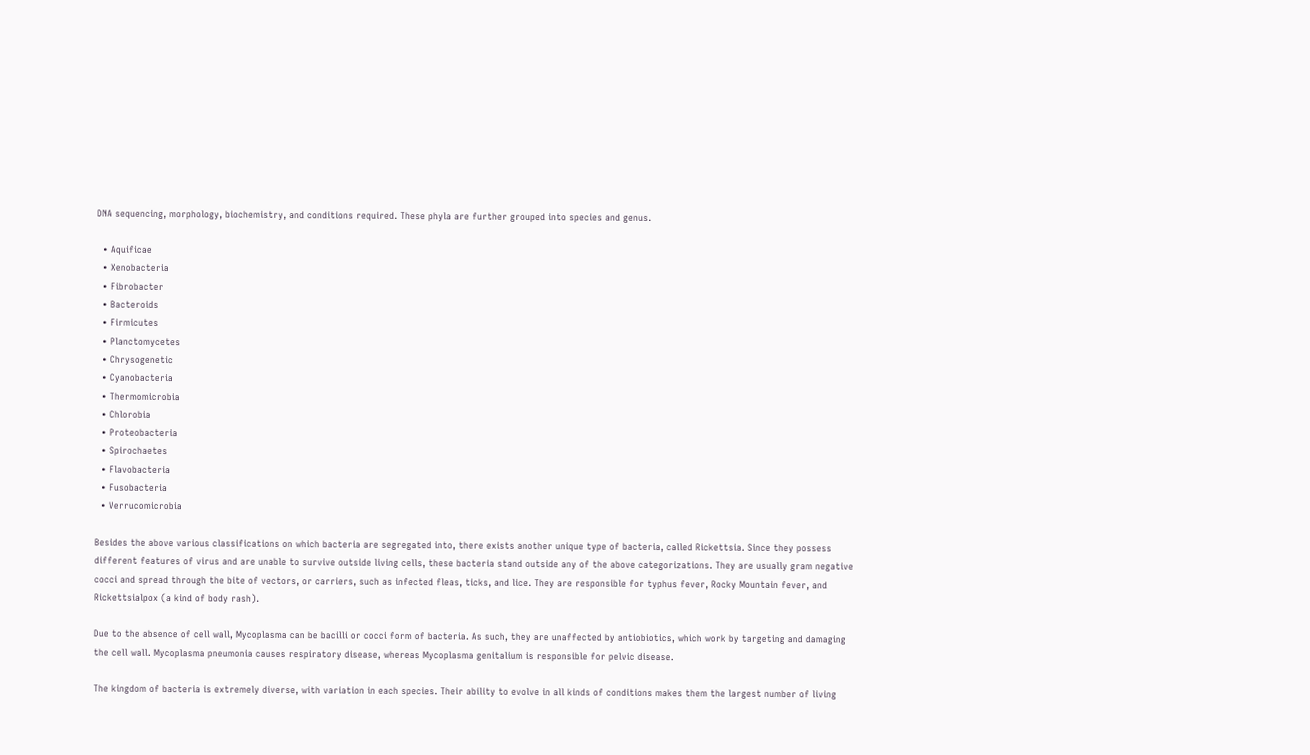DNA sequencing, morphology, biochemistry, and conditions required. These phyla are further grouped into species and genus.

  • Aquificae
  • Xenobacteria
  • Fibrobacter
  • Bacteroids
  • Firmicutes
  • Planctomycetes
  • Chrysogenetic
  • Cyanobacteria
  • Thermomicrobia
  • Chlorobia
  • Proteobacteria
  • Spirochaetes
  • Flavobacteria
  • Fusobacteria
  • Verrucomicrobia

Besides the above various classifications on which bacteria are segregated into, there exists another unique type of bacteria, called Rickettsia. Since they possess different features of virus and are unable to survive outside living cells, these bacteria stand outside any of the above categorizations. They are usually gram negative cocci and spread through the bite of vectors, or carriers, such as infected fleas, ticks, and lice. They are responsible for typhus fever, Rocky Mountain fever, and Rickettsialpox (a kind of body rash).

Due to the absence of cell wall, Mycoplasma can be bacilli or cocci form of bacteria. As such, they are unaffected by antiobiotics, which work by targeting and damaging the cell wall. Mycoplasma pneumonia causes respiratory disease, whereas Mycoplasma genitalium is responsible for pelvic disease.

The kingdom of bacteria is extremely diverse, with variation in each species. Their ability to evolve in all kinds of conditions makes them the largest number of living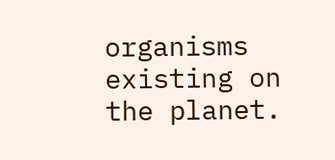organisms existing on the planet.